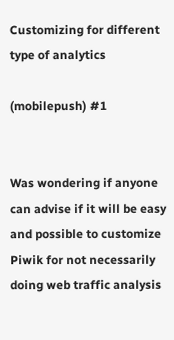Customizing for different type of analytics

(mobilepush) #1


Was wondering if anyone can advise if it will be easy and possible to customize Piwik for not necessarily doing web traffic analysis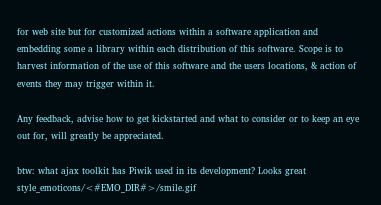for web site but for customized actions within a software application and embedding some a library within each distribution of this software. Scope is to harvest information of the use of this software and the users locations, & action of events they may trigger within it.

Any feedback, advise how to get kickstarted and what to consider or to keep an eye out for, will greatly be appreciated.

btw: what ajax toolkit has Piwik used in its development? Looks great style_emoticons/<#EMO_DIR#>/smile.gif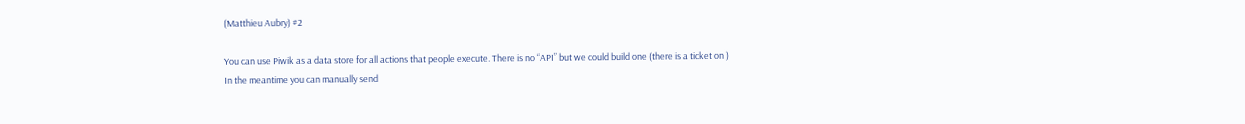(Matthieu Aubry) #2

You can use Piwik as a data store for all actions that people execute. There is no “API” but we could build one (there is a ticket on )
In the meantime you can manually send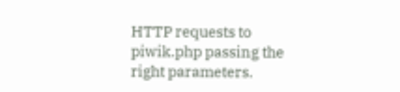HTTP requests to piwik.php passing the right parameters.